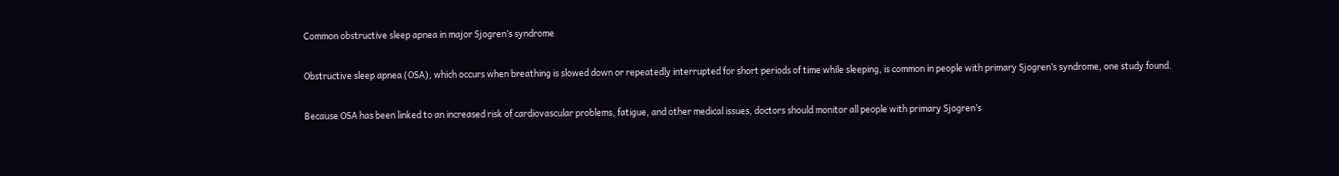Common obstructive sleep apnea in major Sjogren’s syndrome

Obstructive sleep apnea (OSA), which occurs when breathing is slowed down or repeatedly interrupted for short periods of time while sleeping, is common in people with primary Sjogren’s syndrome, one study found.

Because OSA has been linked to an increased risk of cardiovascular problems, fatigue, and other medical issues, doctors should monitor all people with primary Sjogren’s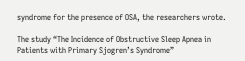syndrome for the presence of OSA, the researchers wrote.

The study “The Incidence of Obstructive Sleep Apnea in Patients with Primary Sjogren’s Syndrome”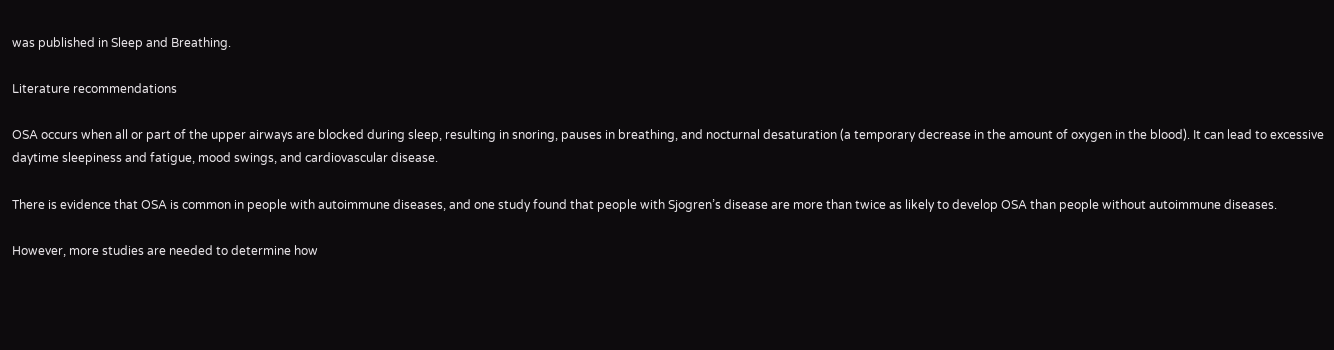was published in Sleep and Breathing.

Literature recommendations

OSA occurs when all or part of the upper airways are blocked during sleep, resulting in snoring, pauses in breathing, and nocturnal desaturation (a temporary decrease in the amount of oxygen in the blood). It can lead to excessive daytime sleepiness and fatigue, mood swings, and cardiovascular disease.

There is evidence that OSA is common in people with autoimmune diseases, and one study found that people with Sjogren’s disease are more than twice as likely to develop OSA than people without autoimmune diseases.

However, more studies are needed to determine how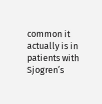common it actually is in patients with Sjogren’s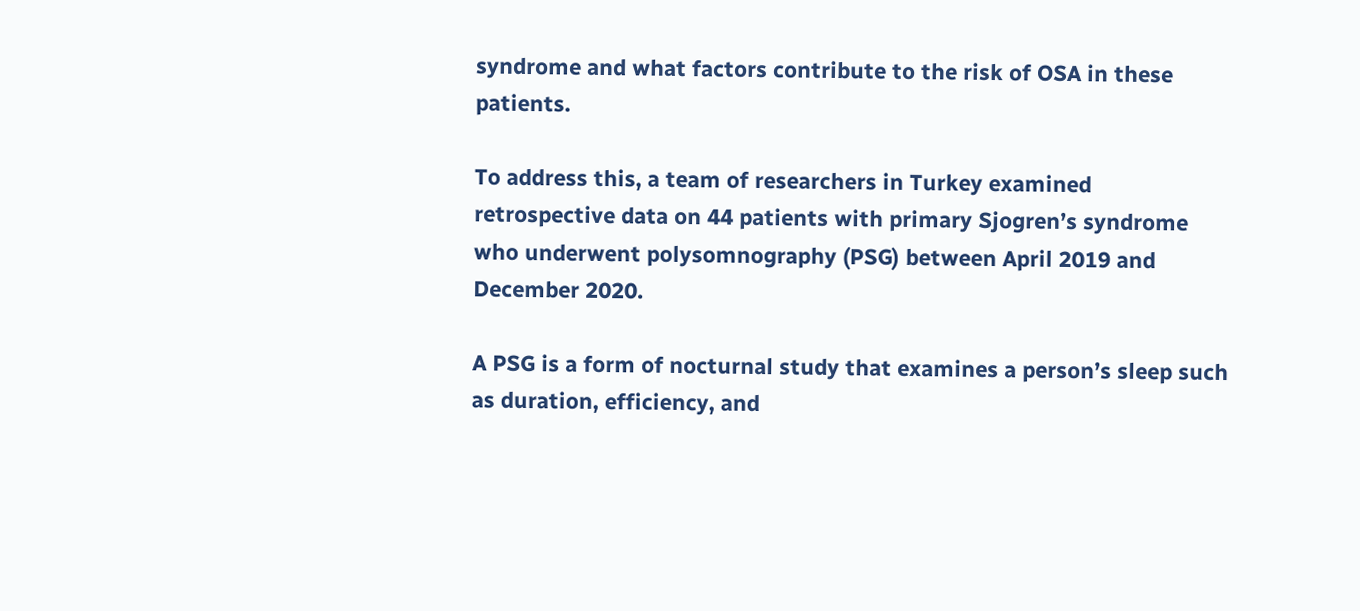syndrome and what factors contribute to the risk of OSA in these patients.

To address this, a team of researchers in Turkey examined retrospective data on 44 patients with primary Sjogren’s syndrome who underwent polysomnography (PSG) between April 2019 and December 2020.

A PSG is a form of nocturnal study that examines a person’s sleep such as duration, efficiency, and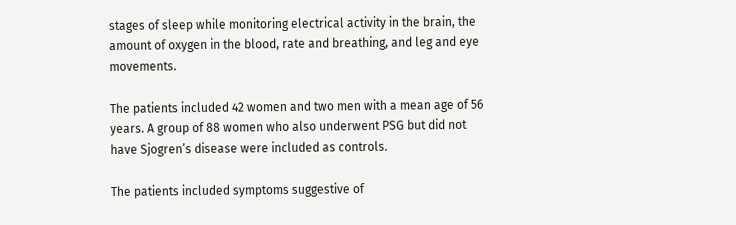stages of sleep while monitoring electrical activity in the brain, the amount of oxygen in the blood, rate and breathing, and leg and eye movements.

The patients included 42 women and two men with a mean age of 56 years. A group of 88 women who also underwent PSG but did not have Sjogren’s disease were included as controls.

The patients included symptoms suggestive of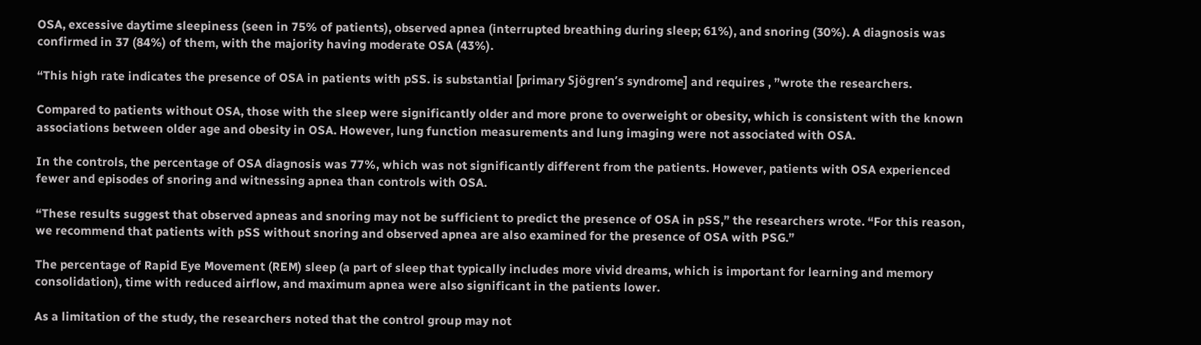OSA, excessive daytime sleepiness (seen in 75% of patients), observed apnea (interrupted breathing during sleep; 61%), and snoring (30%). A diagnosis was confirmed in 37 (84%) of them, with the majority having moderate OSA (43%).

“This high rate indicates the presence of OSA in patients with pSS. is substantial [primary Sjögren’s syndrome] and requires , ”wrote the researchers.

Compared to patients without OSA, those with the sleep were significantly older and more prone to overweight or obesity, which is consistent with the known associations between older age and obesity in OSA. However, lung function measurements and lung imaging were not associated with OSA.

In the controls, the percentage of OSA diagnosis was 77%, which was not significantly different from the patients. However, patients with OSA experienced fewer and episodes of snoring and witnessing apnea than controls with OSA.

“These results suggest that observed apneas and snoring may not be sufficient to predict the presence of OSA in pSS,” the researchers wrote. “For this reason, we recommend that patients with pSS without snoring and observed apnea are also examined for the presence of OSA with PSG.”

The percentage of Rapid Eye Movement (REM) sleep (a part of sleep that typically includes more vivid dreams, which is important for learning and memory consolidation), time with reduced airflow, and maximum apnea were also significant in the patients lower.

As a limitation of the study, the researchers noted that the control group may not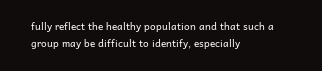fully reflect the healthy population and that such a group may be difficult to identify, especially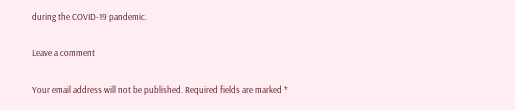during the COVID-19 pandemic.

Leave a comment

Your email address will not be published. Required fields are marked *